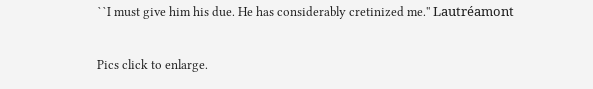``I must give him his due. He has considerably cretinized me.'' Lautréamont

Pics click to enlarge.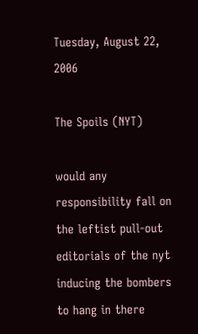Tuesday, August 22, 2006

The Spoils (NYT)

would any responsibility fall on the leftist pull-out editorials of the nyt inducing the bombers to hang in there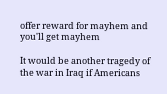offer reward for mayhem and you'll get mayhem

It would be another tragedy of the war in Iraq if Americans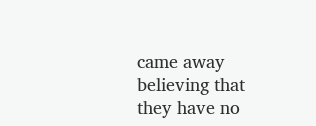came away believing that they have no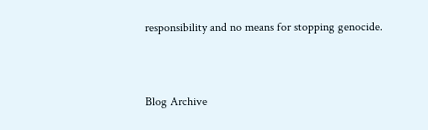responsibility and no means for stopping genocide.


Blog Archive